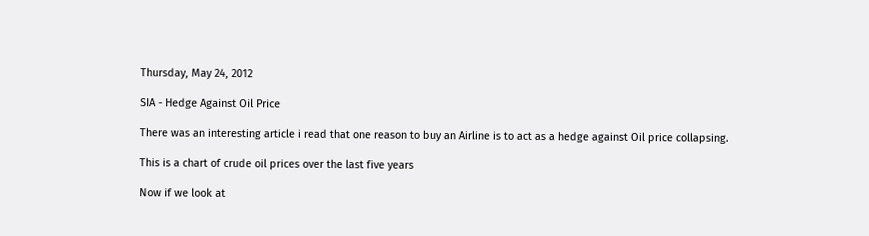Thursday, May 24, 2012

SIA - Hedge Against Oil Price

There was an interesting article i read that one reason to buy an Airline is to act as a hedge against Oil price collapsing.

This is a chart of crude oil prices over the last five years

Now if we look at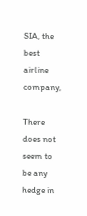SIA, the best airline company,

There does not seem to be any hedge in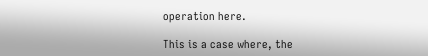operation here.

This is a case where, the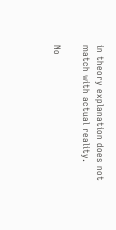in theory explanation does not match with actual reality.

No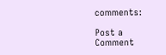comments:

Post a Comment